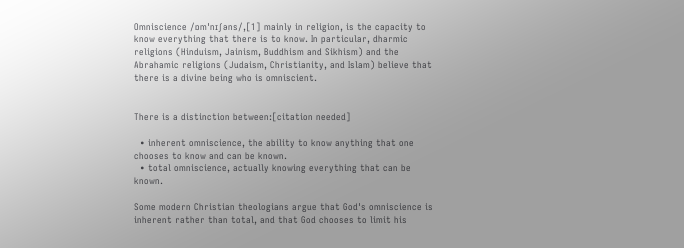Omniscience /ɒmˈnɪʃəns/,[1] mainly in religion, is the capacity to know everything that there is to know. In particular, dharmic religions (Hinduism, Jainism, Buddhism and Sikhism) and the Abrahamic religions (Judaism, Christianity, and Islam) believe that there is a divine being who is omniscient.


There is a distinction between:[citation needed]

  • inherent omniscience, the ability to know anything that one chooses to know and can be known.
  • total omniscience, actually knowing everything that can be known.

Some modern Christian theologians argue that God's omniscience is inherent rather than total, and that God chooses to limit his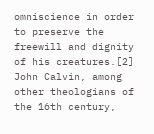omniscience in order to preserve the freewill and dignity of his creatures.[2] John Calvin, among other theologians of the 16th century,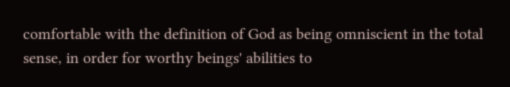comfortable with the definition of God as being omniscient in the total sense, in order for worthy beings' abilities to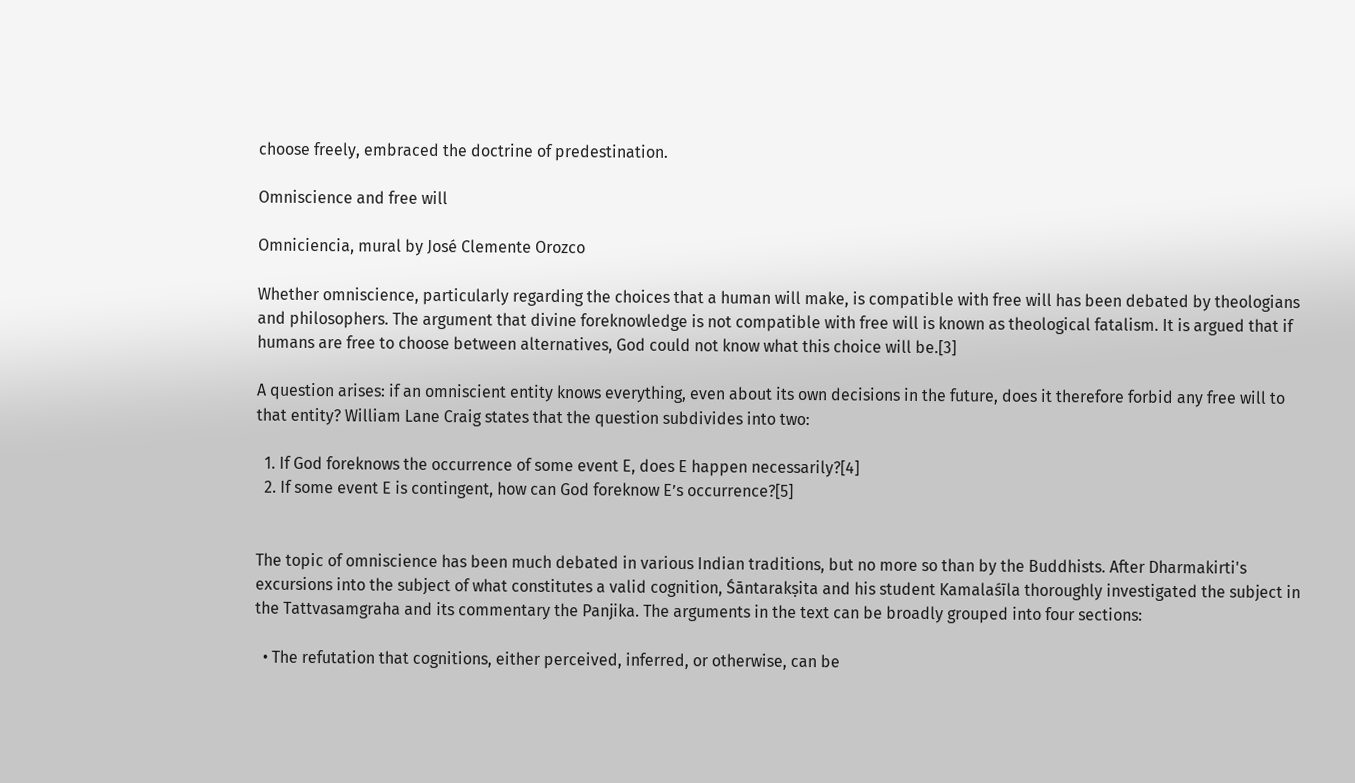choose freely, embraced the doctrine of predestination.

Omniscience and free will

Omniciencia, mural by José Clemente Orozco

Whether omniscience, particularly regarding the choices that a human will make, is compatible with free will has been debated by theologians and philosophers. The argument that divine foreknowledge is not compatible with free will is known as theological fatalism. It is argued that if humans are free to choose between alternatives, God could not know what this choice will be.[3]

A question arises: if an omniscient entity knows everything, even about its own decisions in the future, does it therefore forbid any free will to that entity? William Lane Craig states that the question subdivides into two:

  1. If God foreknows the occurrence of some event E, does E happen necessarily?[4]
  2. If some event E is contingent, how can God foreknow E’s occurrence?[5]


The topic of omniscience has been much debated in various Indian traditions, but no more so than by the Buddhists. After Dharmakirti's excursions into the subject of what constitutes a valid cognition, Śāntarakṣita and his student Kamalaśīla thoroughly investigated the subject in the Tattvasamgraha and its commentary the Panjika. The arguments in the text can be broadly grouped into four sections:

  • The refutation that cognitions, either perceived, inferred, or otherwise, can be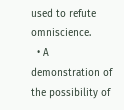used to refute omniscience.
  • A demonstration of the possibility of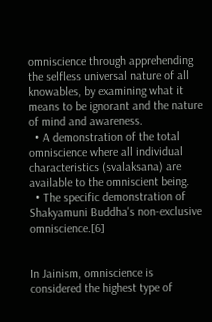omniscience through apprehending the selfless universal nature of all knowables, by examining what it means to be ignorant and the nature of mind and awareness.
  • A demonstration of the total omniscience where all individual characteristics (svalaksana) are available to the omniscient being.
  • The specific demonstration of Shakyamuni Buddha's non-exclusive omniscience.[6]


In Jainism, omniscience is considered the highest type of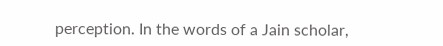perception. In the words of a Jain scholar,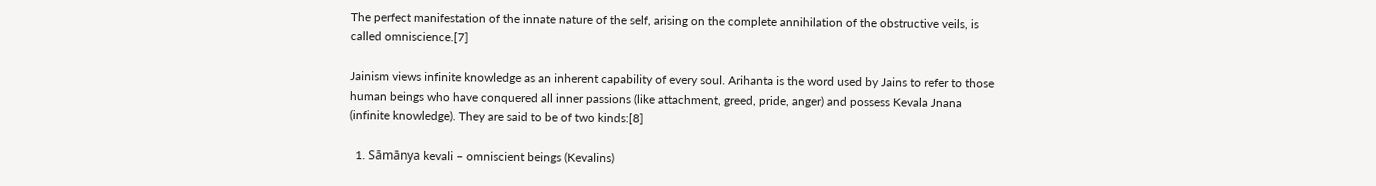The perfect manifestation of the innate nature of the self, arising on the complete annihilation of the obstructive veils, is called omniscience.[7]

Jainism views infinite knowledge as an inherent capability of every soul. Arihanta is the word used by Jains to refer to those human beings who have conquered all inner passions (like attachment, greed, pride, anger) and possess Kevala Jnana (infinite knowledge). They are said to be of two kinds:[8]

  1. Sāmānya kevali – omniscient beings (Kevalins)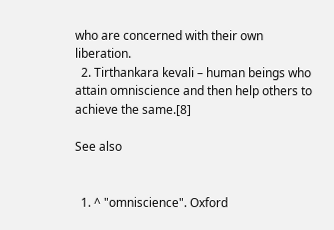who are concerned with their own liberation.
  2. Tirthankara kevali – human beings who attain omniscience and then help others to achieve the same.[8]

See also


  1. ^ "omniscience". Oxford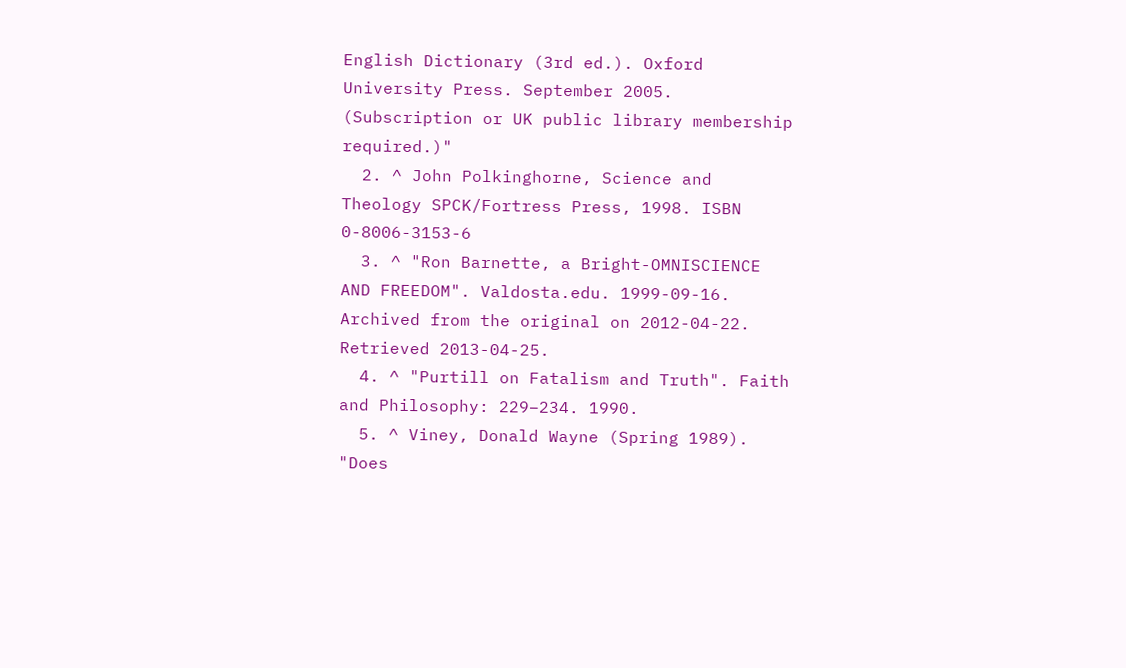English Dictionary (3rd ed.). Oxford University Press. September 2005.  (Subscription or UK public library membership required.)"
  2. ^ John Polkinghorne, Science and Theology SPCK/Fortress Press, 1998. ISBN 0-8006-3153-6
  3. ^ "Ron Barnette, a Bright-OMNISCIENCE AND FREEDOM". Valdosta.edu. 1999-09-16. Archived from the original on 2012-04-22. Retrieved 2013-04-25.
  4. ^ "Purtill on Fatalism and Truth". Faith and Philosophy: 229–234. 1990.
  5. ^ Viney, Donald Wayne (Spring 1989). "Does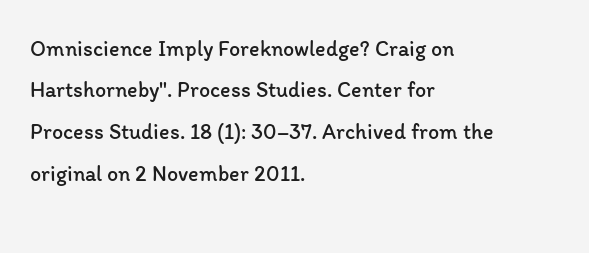Omniscience Imply Foreknowledge? Craig on Hartshorneby". Process Studies. Center for Process Studies. 18 (1): 30–37. Archived from the original on 2 November 2011.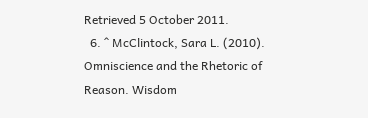Retrieved 5 October 2011.
  6. ^ McClintock, Sara L. (2010). Omniscience and the Rhetoric of Reason. Wisdom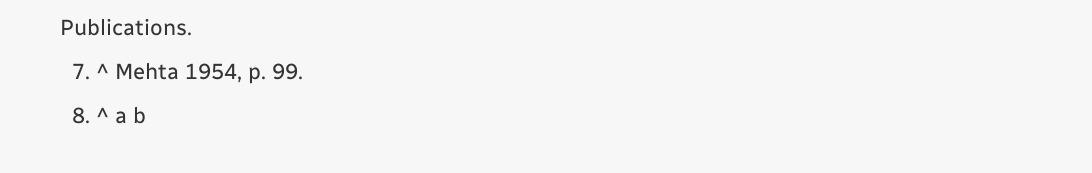Publications.
  7. ^ Mehta 1954, p. 99.
  8. ^ a b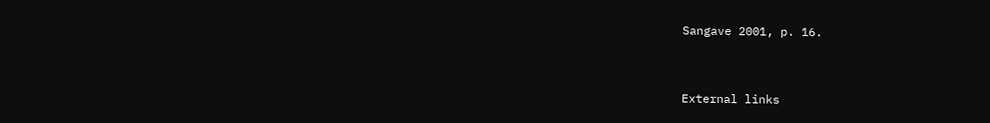Sangave 2001, p. 16.


External links